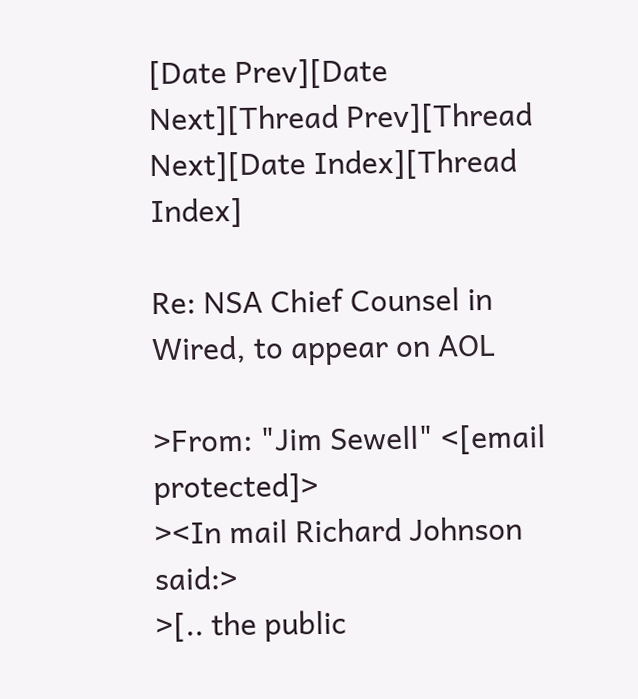[Date Prev][Date Next][Thread Prev][Thread Next][Date Index][Thread Index]

Re: NSA Chief Counsel in Wired, to appear on AOL

>From: "Jim Sewell" <[email protected]>
><In mail Richard Johnson said:>
>[.. the public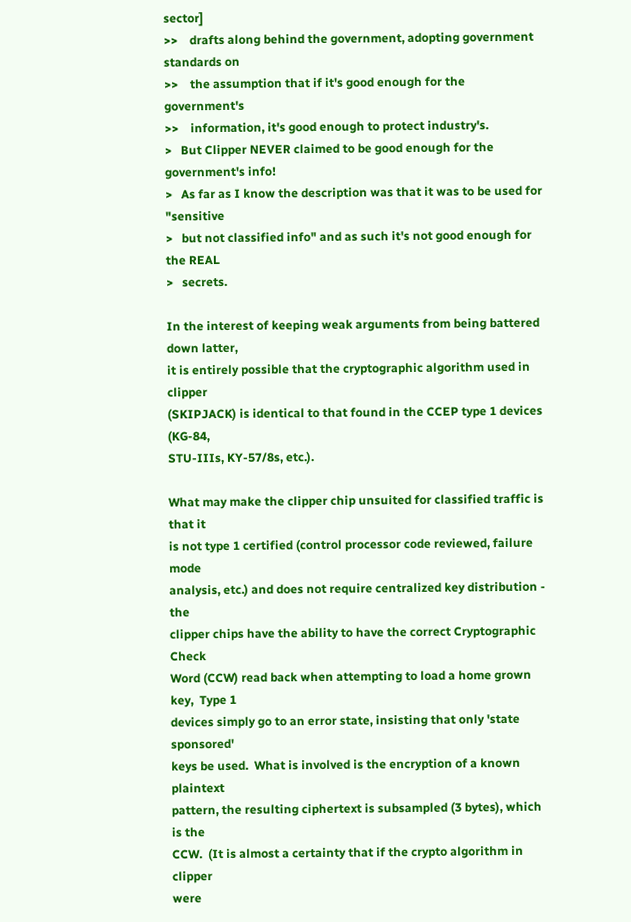sector]
>>    drafts along behind the government, adopting government standards on
>>    the assumption that if it's good enough for the government's
>>    information, it's good enough to protect industry's.
>   But Clipper NEVER claimed to be good enough for the government's info!
>   As far as I know the description was that it was to be used for "sensitive
>   but not classified info" and as such it's not good enough for the REAL
>   secrets.

In the interest of keeping weak arguments from being battered down latter,
it is entirely possible that the cryptographic algorithm used in clipper
(SKIPJACK) is identical to that found in the CCEP type 1 devices (KG-84,
STU-IIIs, KY-57/8s, etc.).

What may make the clipper chip unsuited for classified traffic is that it
is not type 1 certified (control processor code reviewed, failure mode
analysis, etc.) and does not require centralized key distribution - the
clipper chips have the ability to have the correct Cryptographic Check
Word (CCW) read back when attempting to load a home grown key,  Type 1
devices simply go to an error state, insisting that only 'state sponsored'
keys be used.  What is involved is the encryption of a known plaintext
pattern, the resulting ciphertext is subsampled (3 bytes), which is the
CCW.  (It is almost a certainty that if the crypto algorithm in clipper
were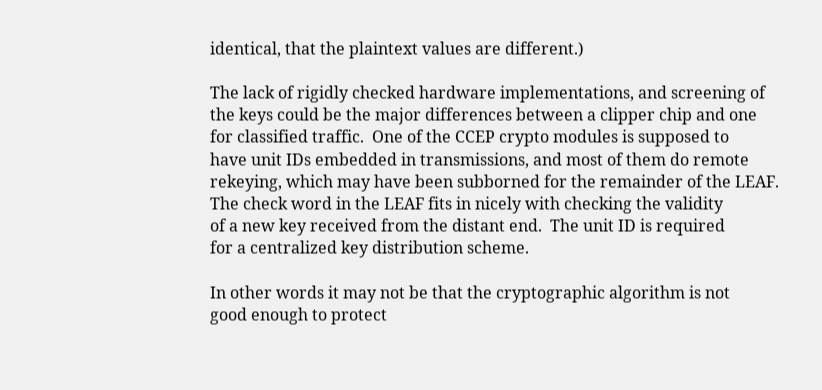identical, that the plaintext values are different.)

The lack of rigidly checked hardware implementations, and screening of
the keys could be the major differences between a clipper chip and one
for classified traffic.  One of the CCEP crypto modules is supposed to
have unit IDs embedded in transmissions, and most of them do remote
rekeying, which may have been subborned for the remainder of the LEAF.
The check word in the LEAF fits in nicely with checking the validity
of a new key received from the distant end.  The unit ID is required
for a centralized key distribution scheme.

In other words it may not be that the cryptographic algorithm is not
good enough to protect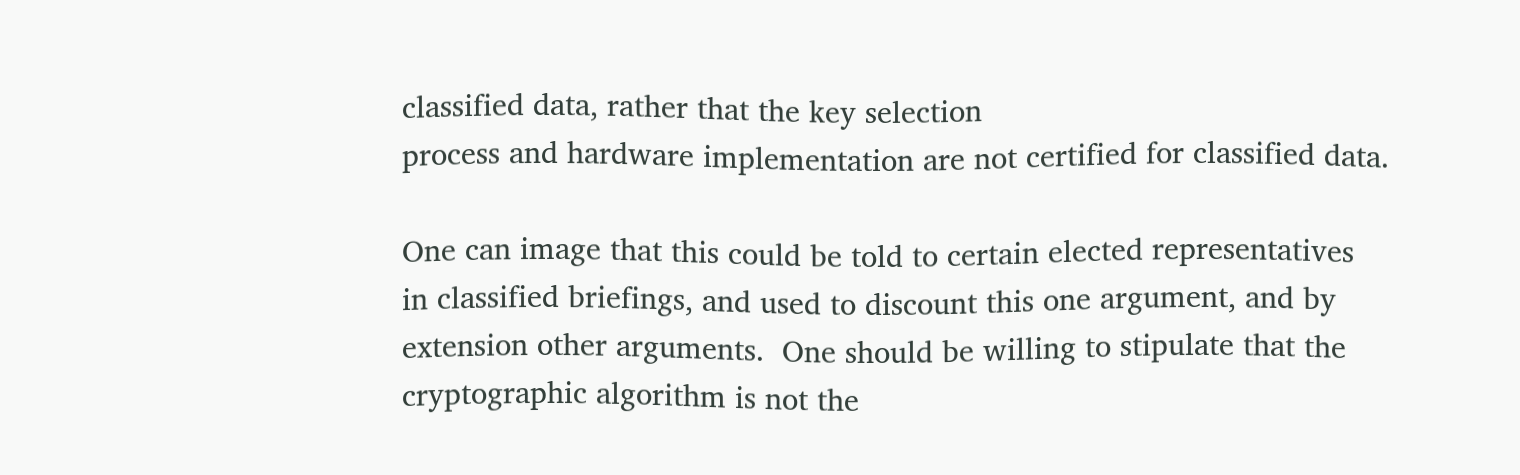classified data, rather that the key selection
process and hardware implementation are not certified for classified data.

One can image that this could be told to certain elected representatives
in classified briefings, and used to discount this one argument, and by
extension other arguments.  One should be willing to stipulate that the
cryptographic algorithm is not the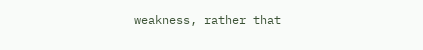weakness, rather that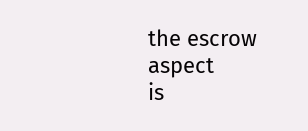the escrow aspect
is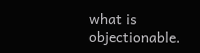what is objectionable.